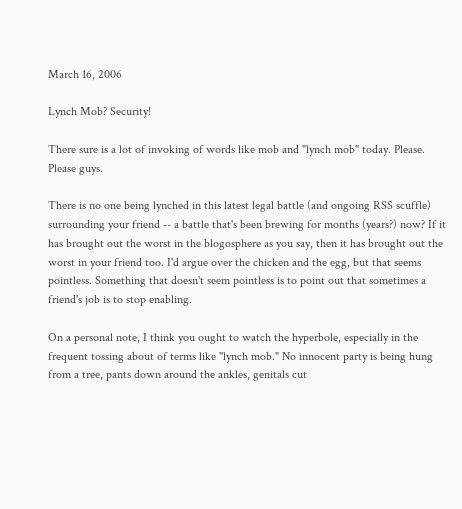March 16, 2006

Lynch Mob? Security!

There sure is a lot of invoking of words like mob and "lynch mob" today. Please. Please guys.

There is no one being lynched in this latest legal battle (and ongoing RSS scuffle) surrounding your friend -- a battle that's been brewing for months (years?) now? If it has brought out the worst in the blogosphere as you say, then it has brought out the worst in your friend too. I'd argue over the chicken and the egg, but that seems pointless. Something that doesn't seem pointless is to point out that sometimes a friend's job is to stop enabling.

On a personal note, I think you ought to watch the hyperbole, especially in the frequent tossing about of terms like "lynch mob." No innocent party is being hung from a tree, pants down around the ankles, genitals cut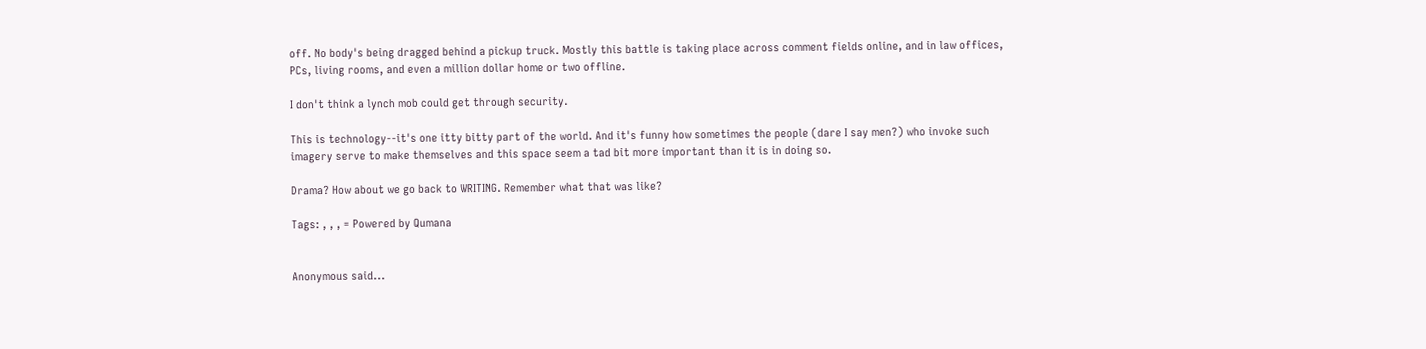off. No body's being dragged behind a pickup truck. Mostly this battle is taking place across comment fields online, and in law offices, PCs, living rooms, and even a million dollar home or two offline.

I don't think a lynch mob could get through security.

This is technology--it's one itty bitty part of the world. And it's funny how sometimes the people (dare I say men?) who invoke such imagery serve to make themselves and this space seem a tad bit more important than it is in doing so.

Drama? How about we go back to WRITING. Remember what that was like?

Tags: , , , = Powered by Qumana


Anonymous said...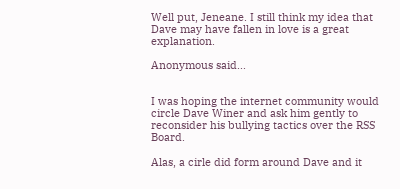Well put, Jeneane. I still think my idea that Dave may have fallen in love is a great explanation.

Anonymous said...


I was hoping the internet community would circle Dave Winer and ask him gently to reconsider his bullying tactics over the RSS Board.

Alas, a cirle did form around Dave and it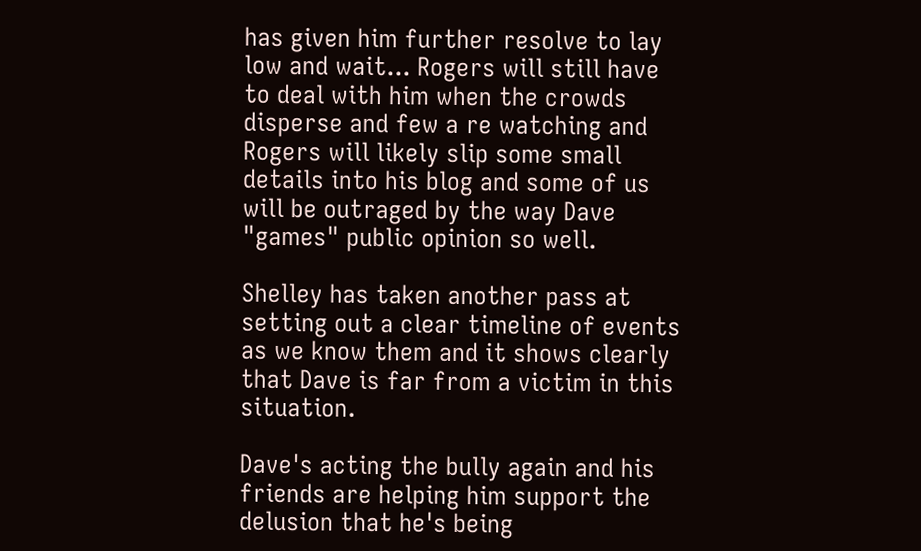has given him further resolve to lay low and wait... Rogers will still have to deal with him when the crowds disperse and few a re watching and Rogers will likely slip some small details into his blog and some of us will be outraged by the way Dave "games" public opinion so well.

Shelley has taken another pass at setting out a clear timeline of events as we know them and it shows clearly that Dave is far from a victim in this situation.

Dave's acting the bully again and his friends are helping him support the delusion that he's being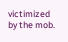victimized by the mob.